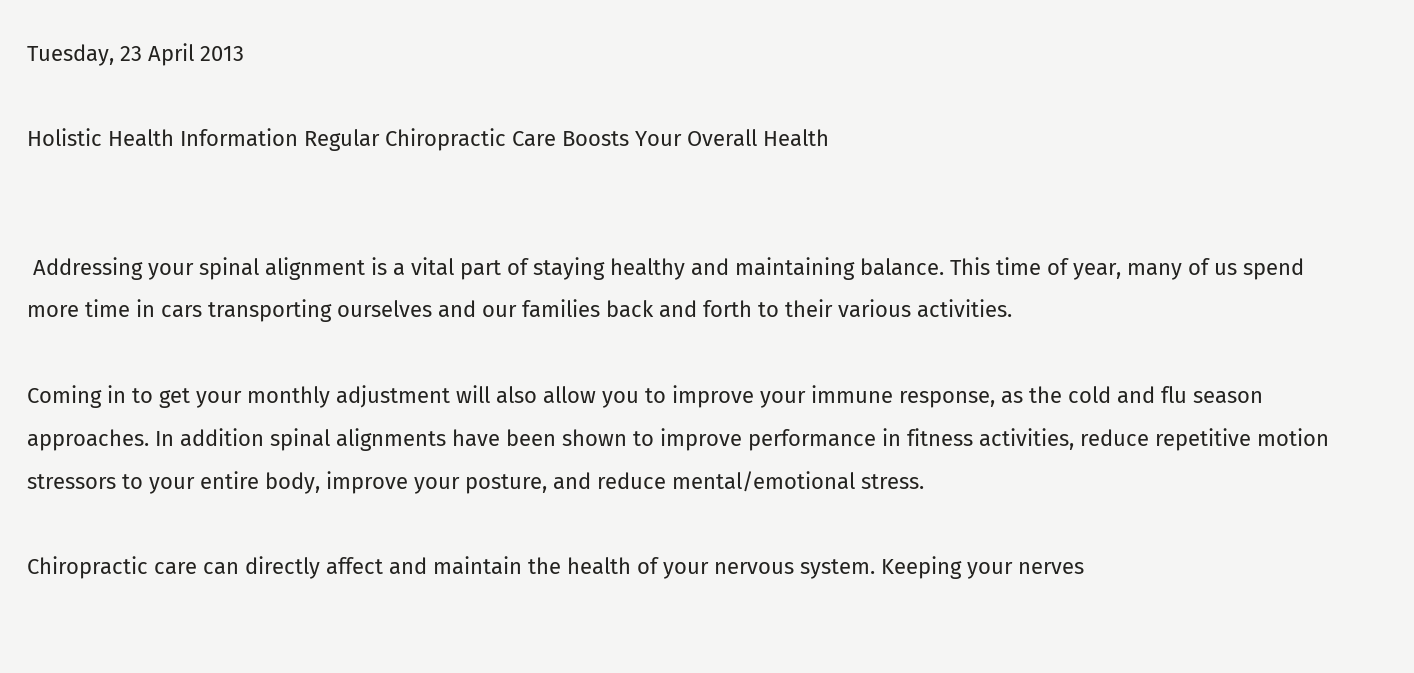Tuesday, 23 April 2013

Holistic Health Information Regular Chiropractic Care Boosts Your Overall Health


 Addressing your spinal alignment is a vital part of staying healthy and maintaining balance. This time of year, many of us spend more time in cars transporting ourselves and our families back and forth to their various activities.

Coming in to get your monthly adjustment will also allow you to improve your immune response, as the cold and flu season approaches. In addition spinal alignments have been shown to improve performance in fitness activities, reduce repetitive motion stressors to your entire body, improve your posture, and reduce mental/emotional stress.

Chiropractic care can directly affect and maintain the health of your nervous system. Keeping your nerves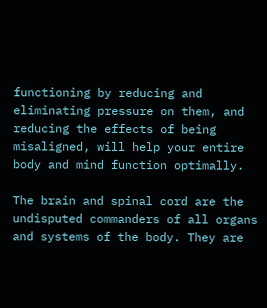functioning by reducing and eliminating pressure on them, and reducing the effects of being misaligned, will help your entire body and mind function optimally.

The brain and spinal cord are the undisputed commanders of all organs and systems of the body. They are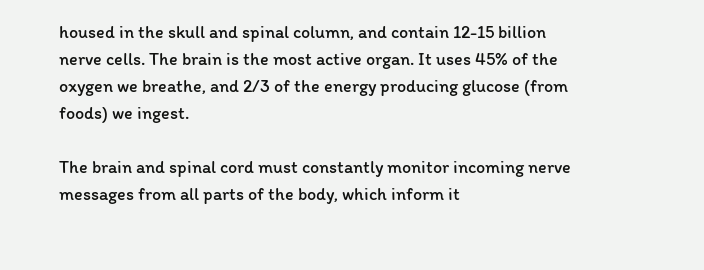housed in the skull and spinal column, and contain 12-15 billion nerve cells. The brain is the most active organ. It uses 45% of the oxygen we breathe, and 2/3 of the energy producing glucose (from foods) we ingest.

The brain and spinal cord must constantly monitor incoming nerve messages from all parts of the body, which inform it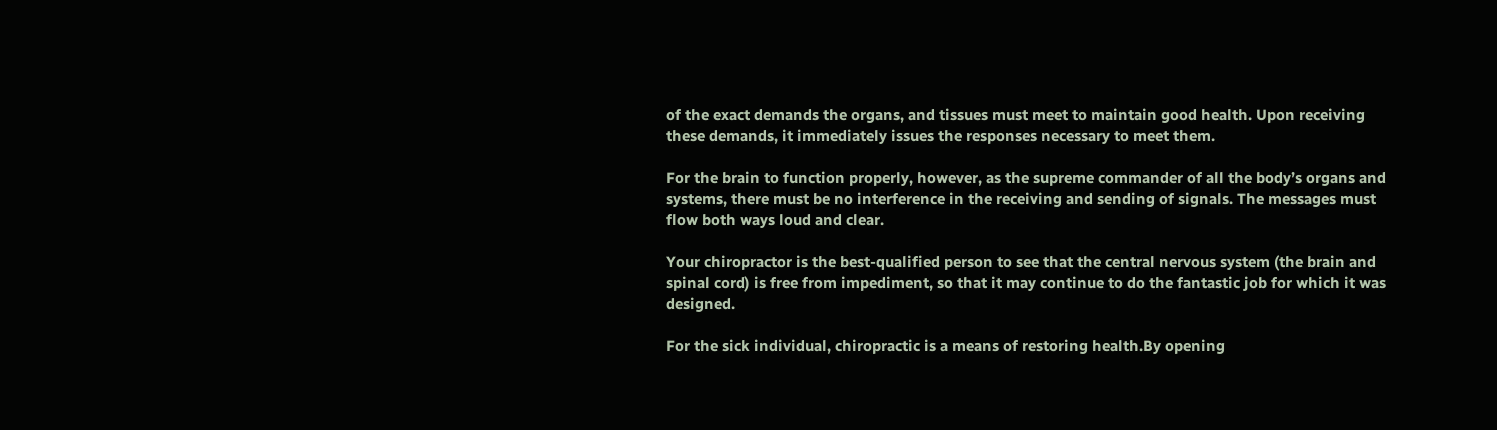of the exact demands the organs, and tissues must meet to maintain good health. Upon receiving these demands, it immediately issues the responses necessary to meet them.

For the brain to function properly, however, as the supreme commander of all the body’s organs and systems, there must be no interference in the receiving and sending of signals. The messages must flow both ways loud and clear.

Your chiropractor is the best-qualified person to see that the central nervous system (the brain and spinal cord) is free from impediment, so that it may continue to do the fantastic job for which it was designed.

For the sick individual, chiropractic is a means of restoring health.By opening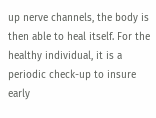up nerve channels, the body is then able to heal itself. For the healthy individual, it is a periodic check-up to insure early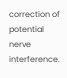correction of potential nerve interference.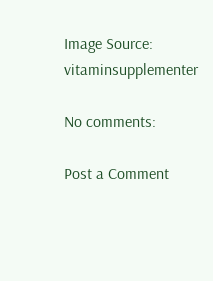Image Source: vitaminsupplementer

No comments:

Post a Comment